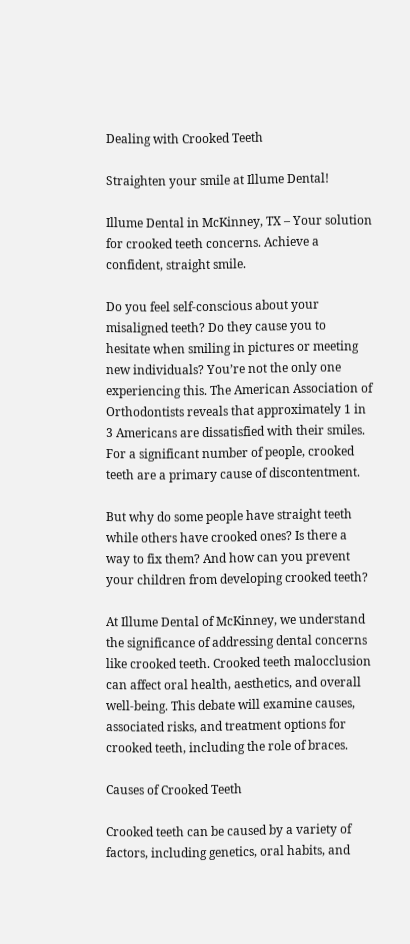Dealing with Crooked Teeth

Straighten your smile at Illume Dental!

Illume Dental in McKinney, TX – Your solution for crooked teeth concerns. Achieve a confident, straight smile.

Do you feel self-conscious about your misaligned teeth? Do they cause you to hesitate when smiling in pictures or meeting new individuals? You’re not the only one experiencing this. The American Association of Orthodontists reveals that approximately 1 in 3 Americans are dissatisfied with their smiles. For a significant number of people, crooked teeth are a primary cause of discontentment.

But why do some people have straight teeth while others have crooked ones? Is there a way to fix them? And how can you prevent your children from developing crooked teeth?

At Illume Dental of McKinney, we understand the significance of addressing dental concerns like crooked teeth. Crooked teeth malocclusion can affect oral health, aesthetics, and overall well-being. This debate will examine causes, associated risks, and treatment options for crooked teeth, including the role of braces.

Causes of Crooked Teeth

Crooked teeth can be caused by a variety of factors, including genetics, oral habits, and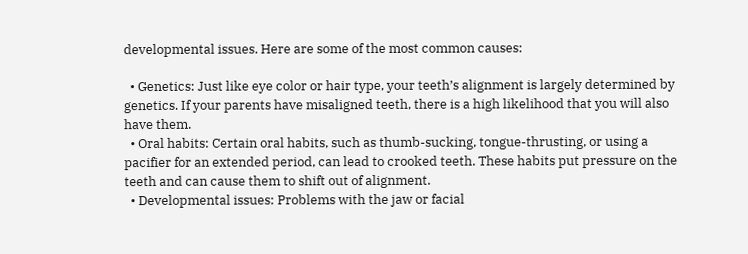developmental issues. Here are some of the most common causes:

  • Genetics: Just like eye color or hair type, your teeth’s alignment is largely determined by genetics. If your parents have misaligned teeth, there is a high likelihood that you will also have them.
  • Oral habits: Certain oral habits, such as thumb-sucking, tongue-thrusting, or using a pacifier for an extended period, can lead to crooked teeth. These habits put pressure on the teeth and can cause them to shift out of alignment.
  • Developmental issues: Problems with the jaw or facial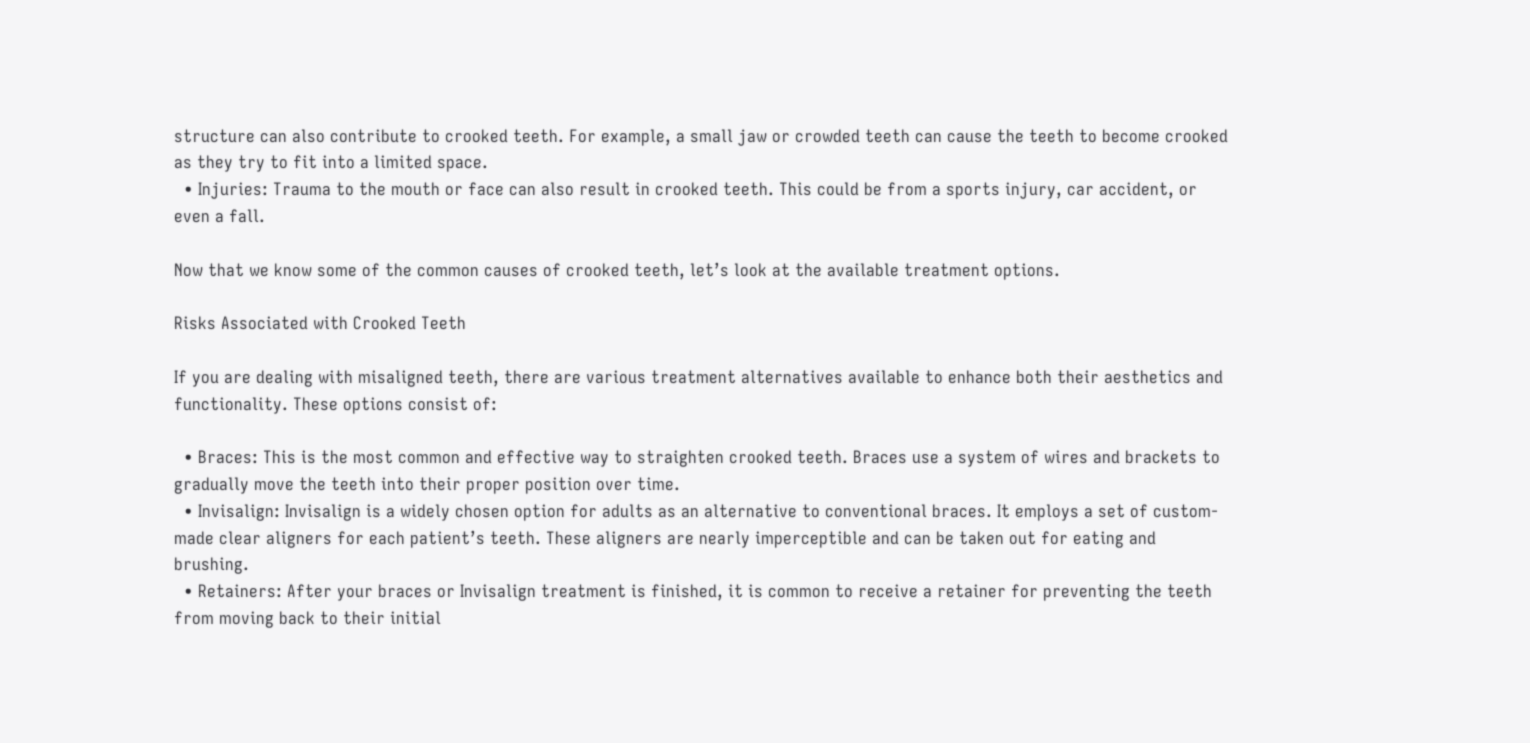structure can also contribute to crooked teeth. For example, a small jaw or crowded teeth can cause the teeth to become crooked as they try to fit into a limited space.
  • Injuries: Trauma to the mouth or face can also result in crooked teeth. This could be from a sports injury, car accident, or even a fall.

Now that we know some of the common causes of crooked teeth, let’s look at the available treatment options.

Risks Associated with Crooked Teeth

If you are dealing with misaligned teeth, there are various treatment alternatives available to enhance both their aesthetics and functionality. These options consist of:

  • Braces: This is the most common and effective way to straighten crooked teeth. Braces use a system of wires and brackets to gradually move the teeth into their proper position over time.
  • Invisalign: Invisalign is a widely chosen option for adults as an alternative to conventional braces. It employs a set of custom-made clear aligners for each patient’s teeth. These aligners are nearly imperceptible and can be taken out for eating and brushing.
  • Retainers: After your braces or Invisalign treatment is finished, it is common to receive a retainer for preventing the teeth from moving back to their initial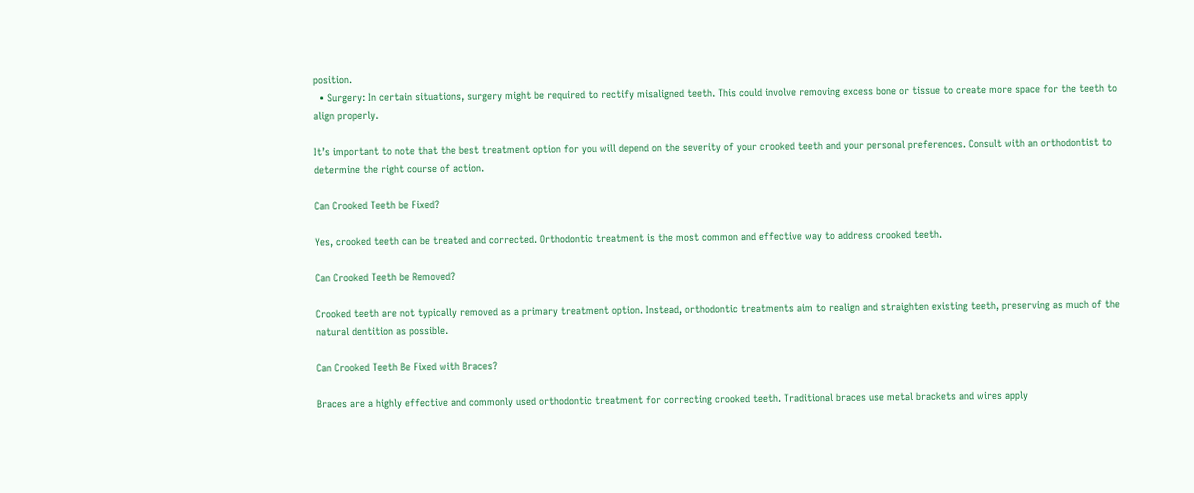position.
  • Surgery: In certain situations, surgery might be required to rectify misaligned teeth. This could involve removing excess bone or tissue to create more space for the teeth to align properly.

It’s important to note that the best treatment option for you will depend on the severity of your crooked teeth and your personal preferences. Consult with an orthodontist to determine the right course of action.

Can Crooked Teeth be Fixed?

Yes, crooked teeth can be treated and corrected. Orthodontic treatment is the most common and effective way to address crooked teeth.

Can Crooked Teeth be Removed?

Crooked teeth are not typically removed as a primary treatment option. Instead, orthodontic treatments aim to realign and straighten existing teeth, preserving as much of the natural dentition as possible.

Can Crooked Teeth Be Fixed with Braces?

Braces are a highly effective and commonly used orthodontic treatment for correcting crooked teeth. Traditional braces use metal brackets and wires apply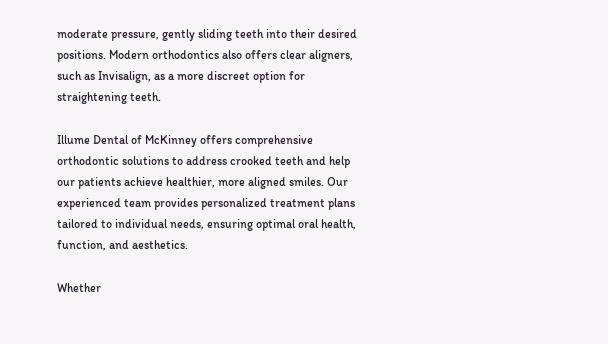moderate pressure, gently sliding teeth into their desired positions. Modern orthodontics also offers clear aligners, such as Invisalign, as a more discreet option for straightening teeth.

Illume Dental of McKinney offers comprehensive orthodontic solutions to address crooked teeth and help our patients achieve healthier, more aligned smiles. Our experienced team provides personalized treatment plans tailored to individual needs, ensuring optimal oral health, function, and aesthetics.

Whether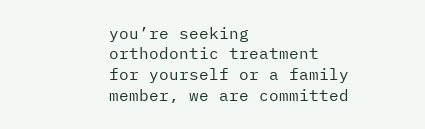you’re seeking orthodontic treatment for yourself or a family member, we are committed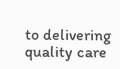to delivering quality care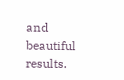and beautiful results.